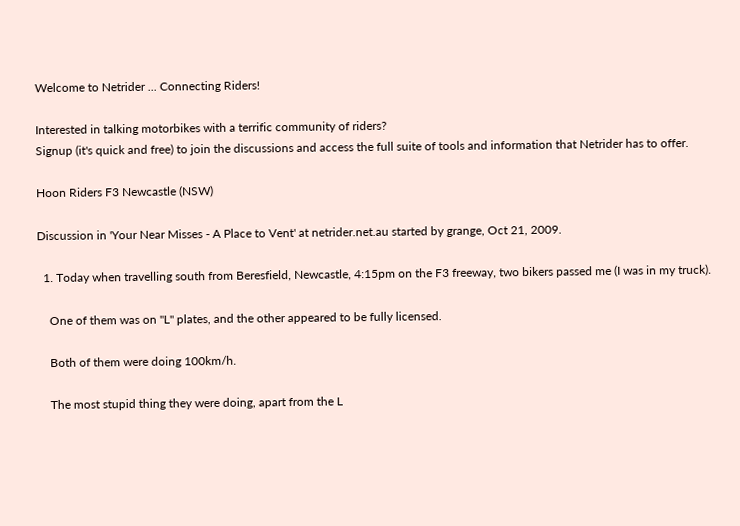Welcome to Netrider ... Connecting Riders!

Interested in talking motorbikes with a terrific community of riders?
Signup (it's quick and free) to join the discussions and access the full suite of tools and information that Netrider has to offer.

Hoon Riders F3 Newcastle (NSW)

Discussion in 'Your Near Misses - A Place to Vent' at netrider.net.au started by grange, Oct 21, 2009.

  1. Today when travelling south from Beresfield, Newcastle, 4:15pm on the F3 freeway, two bikers passed me (I was in my truck).

    One of them was on "L" plates, and the other appeared to be fully licensed.

    Both of them were doing 100km/h.

    The most stupid thing they were doing, apart from the L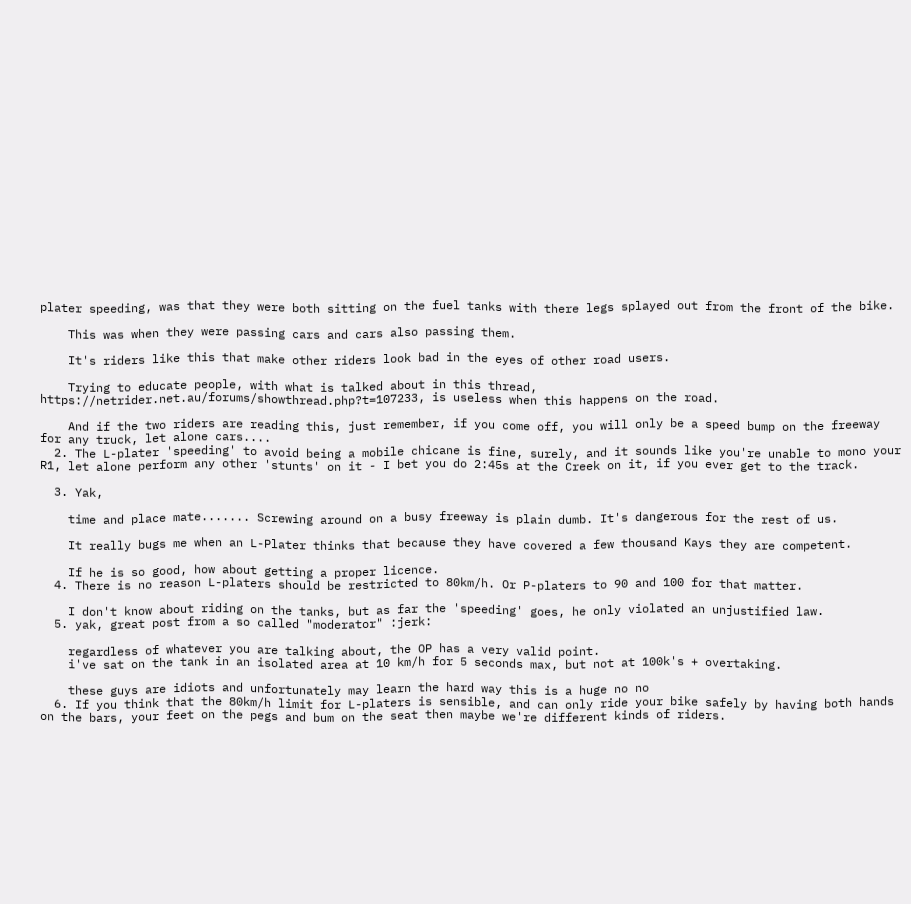plater speeding, was that they were both sitting on the fuel tanks with there legs splayed out from the front of the bike.

    This was when they were passing cars and cars also passing them.

    It's riders like this that make other riders look bad in the eyes of other road users.

    Trying to educate people, with what is talked about in this thread, https://netrider.net.au/forums/showthread.php?t=107233, is useless when this happens on the road.

    And if the two riders are reading this, just remember, if you come off, you will only be a speed bump on the freeway for any truck, let alone cars....
  2. The L-plater 'speeding' to avoid being a mobile chicane is fine, surely, and it sounds like you're unable to mono your R1, let alone perform any other 'stunts' on it - I bet you do 2:45s at the Creek on it, if you ever get to the track.

  3. Yak,

    time and place mate....... Screwing around on a busy freeway is plain dumb. It's dangerous for the rest of us.

    It really bugs me when an L-Plater thinks that because they have covered a few thousand Kays they are competent.

    If he is so good, how about getting a proper licence.
  4. There is no reason L-platers should be restricted to 80km/h. Or P-platers to 90 and 100 for that matter.

    I don't know about riding on the tanks, but as far the 'speeding' goes, he only violated an unjustified law.
  5. yak, great post from a so called "moderator" :jerk:

    regardless of whatever you are talking about, the OP has a very valid point.
    i've sat on the tank in an isolated area at 10 km/h for 5 seconds max, but not at 100k's + overtaking.

    these guys are idiots and unfortunately may learn the hard way this is a huge no no
  6. If you think that the 80km/h limit for L-platers is sensible, and can only ride your bike safely by having both hands on the bars, your feet on the pegs and bum on the seat then maybe we're different kinds of riders.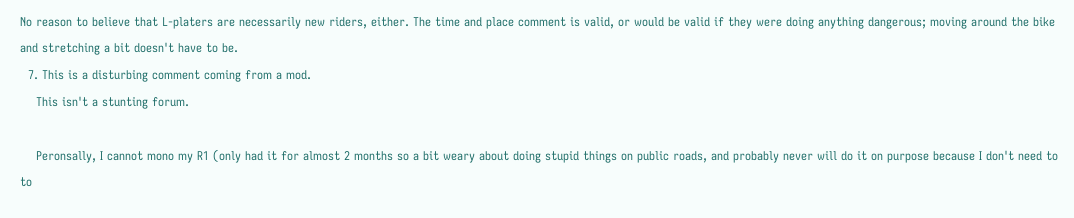No reason to believe that L-platers are necessarily new riders, either. The time and place comment is valid, or would be valid if they were doing anything dangerous; moving around the bike and stretching a bit doesn't have to be.
  7. This is a disturbing comment coming from a mod.
    This isn't a stunting forum.

    Peronsally, I cannot mono my R1 (only had it for almost 2 months so a bit weary about doing stupid things on public roads, and probably never will do it on purpose because I don't need to to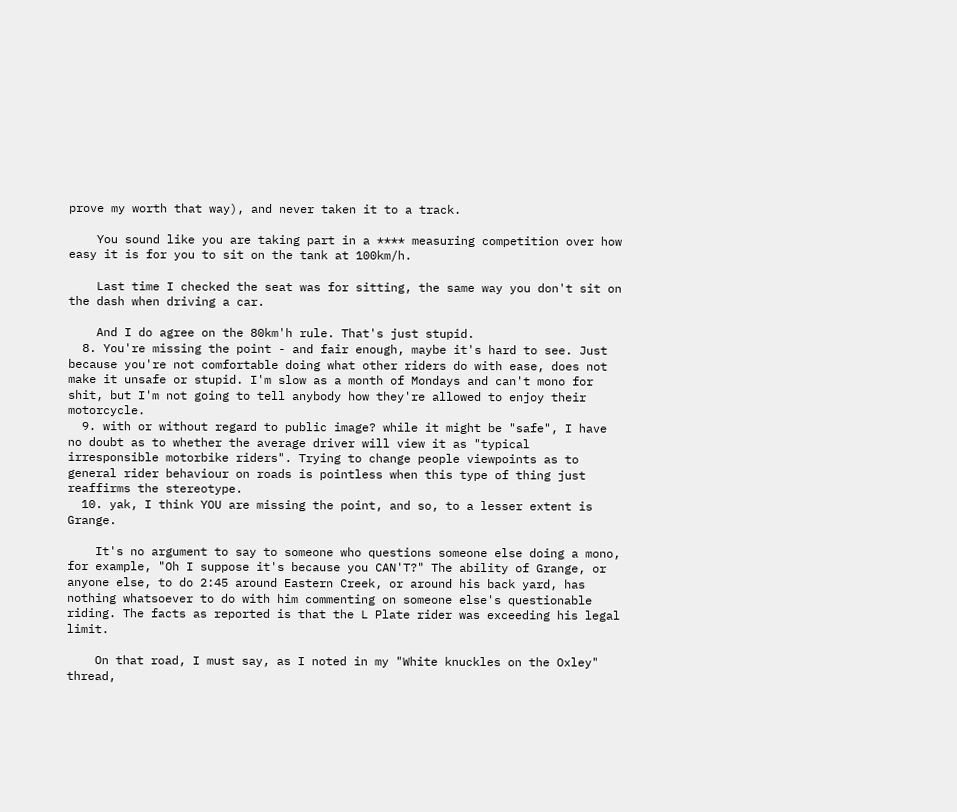prove my worth that way), and never taken it to a track.

    You sound like you are taking part in a **** measuring competition over how easy it is for you to sit on the tank at 100km/h.

    Last time I checked the seat was for sitting, the same way you don't sit on the dash when driving a car.

    And I do agree on the 80km'h rule. That's just stupid.
  8. You're missing the point - and fair enough, maybe it's hard to see. Just because you're not comfortable doing what other riders do with ease, does not make it unsafe or stupid. I'm slow as a month of Mondays and can't mono for shit, but I'm not going to tell anybody how they're allowed to enjoy their motorcycle.
  9. with or without regard to public image? while it might be "safe", I have no doubt as to whether the average driver will view it as "typical irresponsible motorbike riders". Trying to change people viewpoints as to general rider behaviour on roads is pointless when this type of thing just reaffirms the stereotype.
  10. yak, I think YOU are missing the point, and so, to a lesser extent is Grange.

    It's no argument to say to someone who questions someone else doing a mono, for example, "Oh I suppose it's because you CAN'T?" The ability of Grange, or anyone else, to do 2:45 around Eastern Creek, or around his back yard, has nothing whatsoever to do with him commenting on someone else's questionable riding. The facts as reported is that the L Plate rider was exceeding his legal limit.

    On that road, I must say, as I noted in my "White knuckles on the Oxley" thread,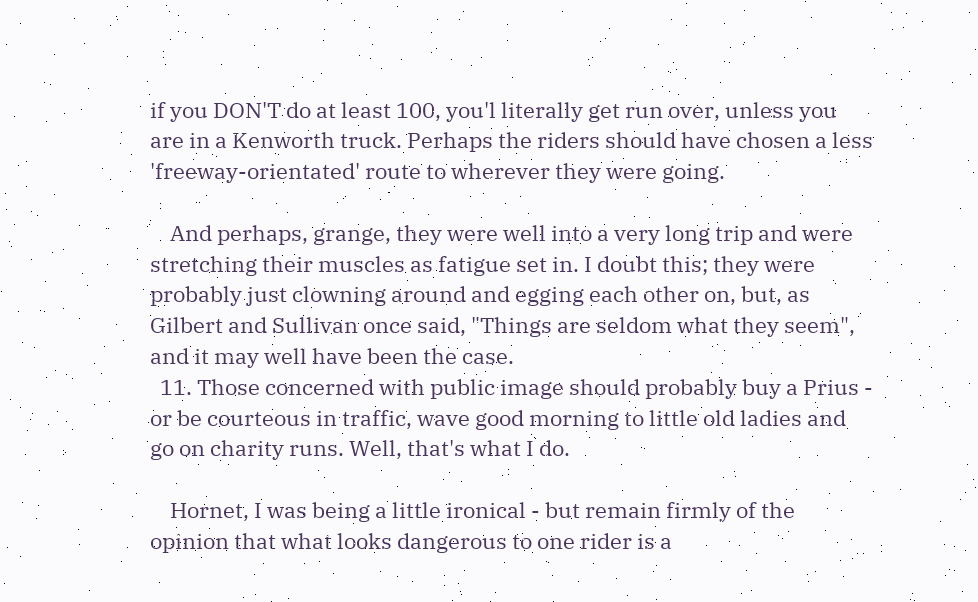if you DON'T do at least 100, you'l literally get run over, unless you are in a Kenworth truck. Perhaps the riders should have chosen a less 'freeway-orientated' route to wherever they were going.

    And perhaps, grange, they were well into a very long trip and were stretching their muscles as fatigue set in. I doubt this; they were probably just clowning around and egging each other on, but, as Gilbert and Sullivan once said, "Things are seldom what they seem", and it may well have been the case.
  11. Those concerned with public image should probably buy a Prius - or be courteous in traffic, wave good morning to little old ladies and go on charity runs. Well, that's what I do.

    Hornet, I was being a little ironical - but remain firmly of the opinion that what looks dangerous to one rider is a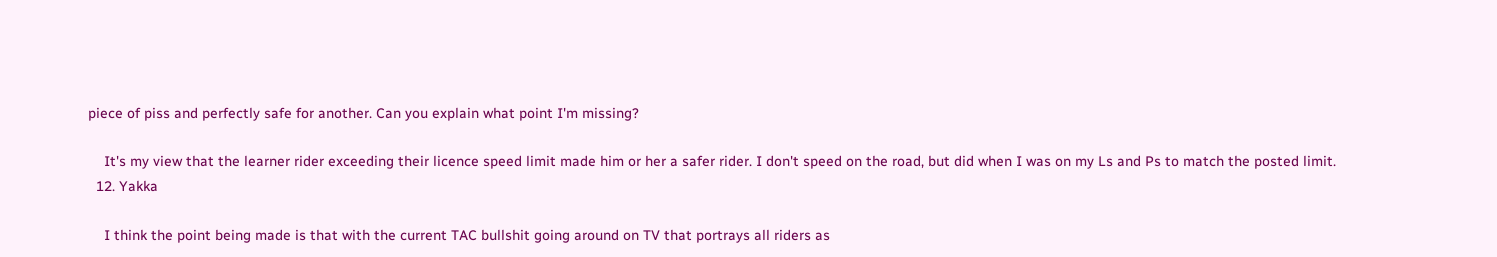piece of piss and perfectly safe for another. Can you explain what point I'm missing?

    It's my view that the learner rider exceeding their licence speed limit made him or her a safer rider. I don't speed on the road, but did when I was on my Ls and Ps to match the posted limit.
  12. Yakka

    I think the point being made is that with the current TAC bullshit going around on TV that portrays all riders as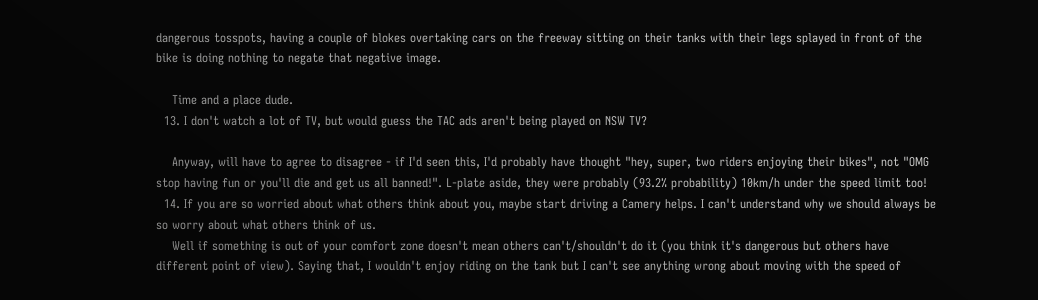dangerous tosspots, having a couple of blokes overtaking cars on the freeway sitting on their tanks with their legs splayed in front of the bike is doing nothing to negate that negative image.

    Time and a place dude.
  13. I don't watch a lot of TV, but would guess the TAC ads aren't being played on NSW TV?

    Anyway, will have to agree to disagree - if I'd seen this, I'd probably have thought "hey, super, two riders enjoying their bikes", not "OMG stop having fun or you'll die and get us all banned!". L-plate aside, they were probably (93.2% probability) 10km/h under the speed limit too!
  14. If you are so worried about what others think about you, maybe start driving a Camery helps. I can't understand why we should always be so worry about what others think of us.
    Well if something is out of your comfort zone doesn't mean others can't/shouldn't do it (you think it's dangerous but others have different point of view). Saying that, I wouldn't enjoy riding on the tank but I can't see anything wrong about moving with the speed of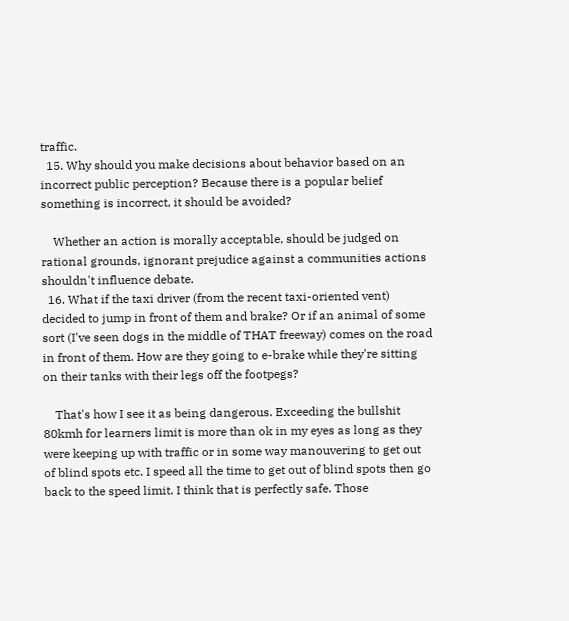traffic.
  15. Why should you make decisions about behavior based on an incorrect public perception? Because there is a popular belief something is incorrect, it should be avoided?

    Whether an action is morally acceptable, should be judged on rational grounds, ignorant prejudice against a communities actions shouldn't influence debate.
  16. What if the taxi driver (from the recent taxi-oriented vent) decided to jump in front of them and brake? Or if an animal of some sort (I've seen dogs in the middle of THAT freeway) comes on the road in front of them. How are they going to e-brake while they're sitting on their tanks with their legs off the footpegs?

    That's how I see it as being dangerous. Exceeding the bullshit 80kmh for learners limit is more than ok in my eyes as long as they were keeping up with traffic or in some way manouvering to get out of blind spots etc. I speed all the time to get out of blind spots then go back to the speed limit. I think that is perfectly safe. Those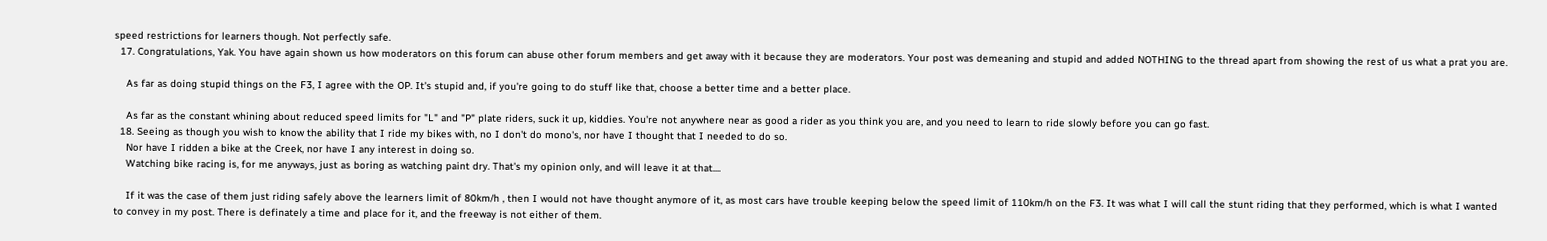speed restrictions for learners though. Not perfectly safe.
  17. Congratulations, Yak. You have again shown us how moderators on this forum can abuse other forum members and get away with it because they are moderators. Your post was demeaning and stupid and added NOTHING to the thread apart from showing the rest of us what a prat you are.

    As far as doing stupid things on the F3, I agree with the OP. It's stupid and, if you're going to do stuff like that, choose a better time and a better place.

    As far as the constant whining about reduced speed limits for "L" and "P" plate riders, suck it up, kiddies. You're not anywhere near as good a rider as you think you are, and you need to learn to ride slowly before you can go fast.
  18. Seeing as though you wish to know the ability that I ride my bikes with, no I don't do mono's, nor have I thought that I needed to do so.
    Nor have I ridden a bike at the Creek, nor have I any interest in doing so.
    Watching bike racing is, for me anyways, just as boring as watching paint dry. That's my opinion only, and will leave it at that....

    If it was the case of them just riding safely above the learners limit of 80km/h , then I would not have thought anymore of it, as most cars have trouble keeping below the speed limit of 110km/h on the F3. It was what I will call the stunt riding that they performed, which is what I wanted to convey in my post. There is definately a time and place for it, and the freeway is not either of them.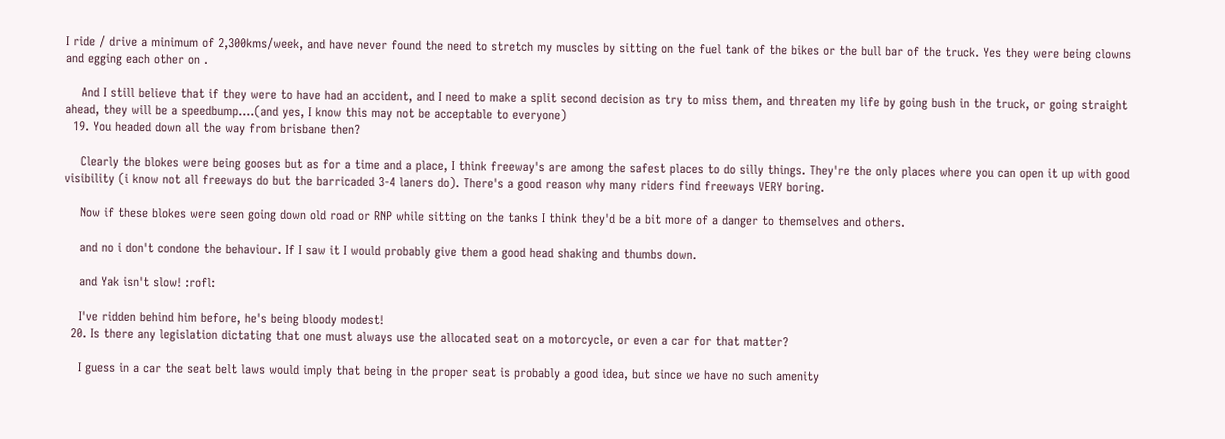I ride / drive a minimum of 2,300kms/week, and have never found the need to stretch my muscles by sitting on the fuel tank of the bikes or the bull bar of the truck. Yes they were being clowns and egging each other on .

    And I still believe that if they were to have had an accident, and I need to make a split second decision as try to miss them, and threaten my life by going bush in the truck, or going straight ahead, they will be a speedbump....(and yes, I know this may not be acceptable to everyone)
  19. You headed down all the way from brisbane then?

    Clearly the blokes were being gooses but as for a time and a place, I think freeway's are among the safest places to do silly things. They're the only places where you can open it up with good visibility (i know not all freeways do but the barricaded 3-4 laners do). There's a good reason why many riders find freeways VERY boring.

    Now if these blokes were seen going down old road or RNP while sitting on the tanks I think they'd be a bit more of a danger to themselves and others.

    and no i don't condone the behaviour. If I saw it I would probably give them a good head shaking and thumbs down.

    and Yak isn't slow! :rofl:

    I've ridden behind him before, he's being bloody modest!
  20. Is there any legislation dictating that one must always use the allocated seat on a motorcycle, or even a car for that matter?

    I guess in a car the seat belt laws would imply that being in the proper seat is probably a good idea, but since we have no such amenity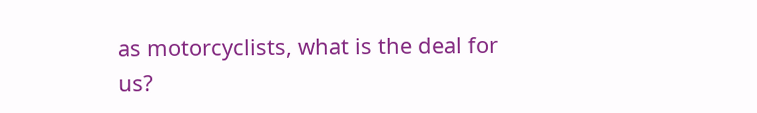as motorcyclists, what is the deal for us?